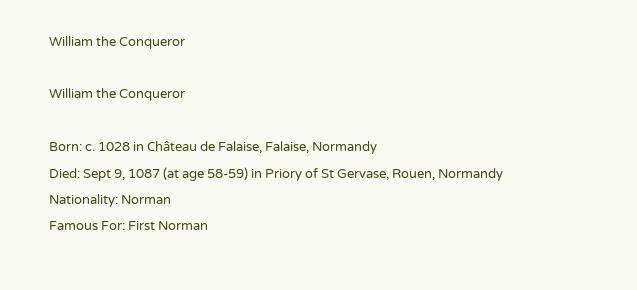William the Conqueror

William the Conqueror

Born: c. 1028 in Château de Falaise, Falaise, Normandy
Died: Sept 9, 1087 (at age 58-59) in Priory of St Gervase, Rouen, Normandy
Nationality: Norman
Famous For: First Norman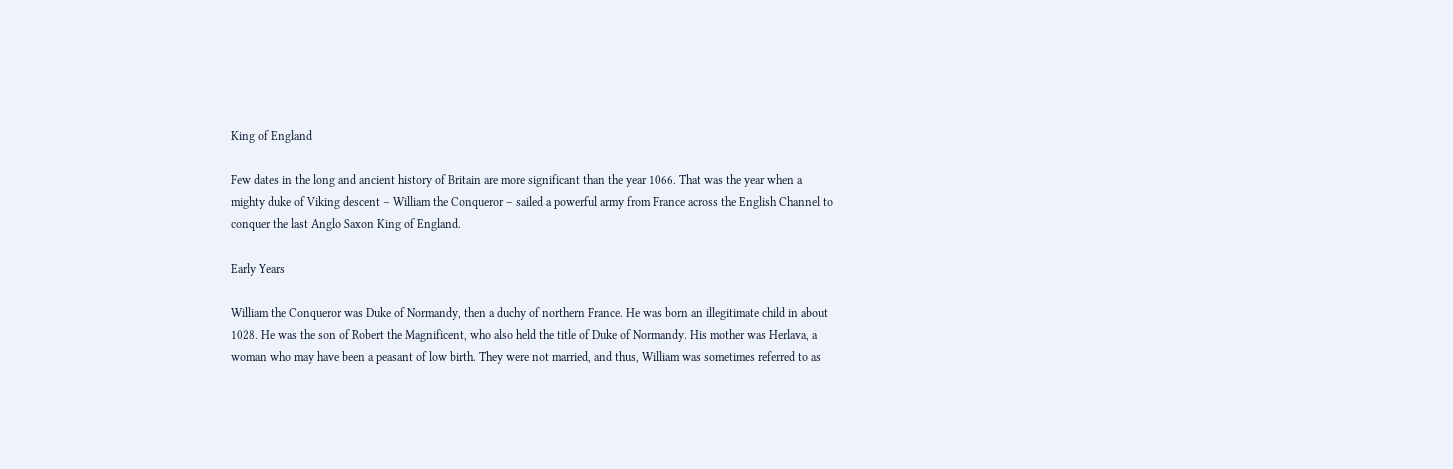King of England

Few dates in the long and ancient history of Britain are more significant than the year 1066. That was the year when a mighty duke of Viking descent – William the Conqueror – sailed a powerful army from France across the English Channel to conquer the last Anglo Saxon King of England.

Early Years

William the Conqueror was Duke of Normandy, then a duchy of northern France. He was born an illegitimate child in about 1028. He was the son of Robert the Magnificent, who also held the title of Duke of Normandy. His mother was Herlava, a woman who may have been a peasant of low birth. They were not married, and thus, William was sometimes referred to as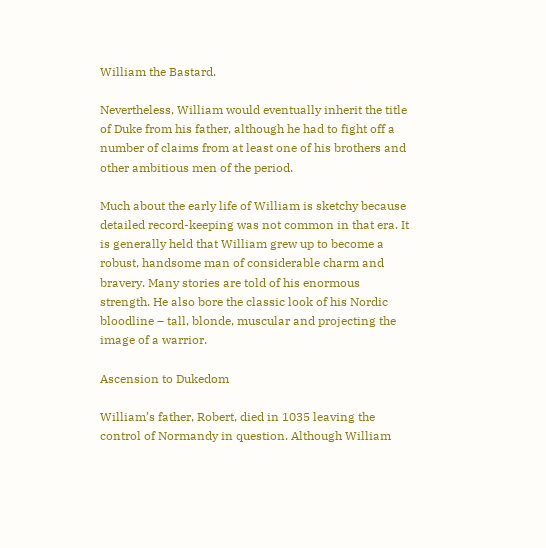William the Bastard.

Nevertheless, William would eventually inherit the title of Duke from his father, although he had to fight off a number of claims from at least one of his brothers and other ambitious men of the period.

Much about the early life of William is sketchy because detailed record-keeping was not common in that era. It is generally held that William grew up to become a robust, handsome man of considerable charm and bravery. Many stories are told of his enormous strength. He also bore the classic look of his Nordic bloodline – tall, blonde, muscular and projecting the image of a warrior.

Ascension to Dukedom

William’s father, Robert, died in 1035 leaving the control of Normandy in question. Although William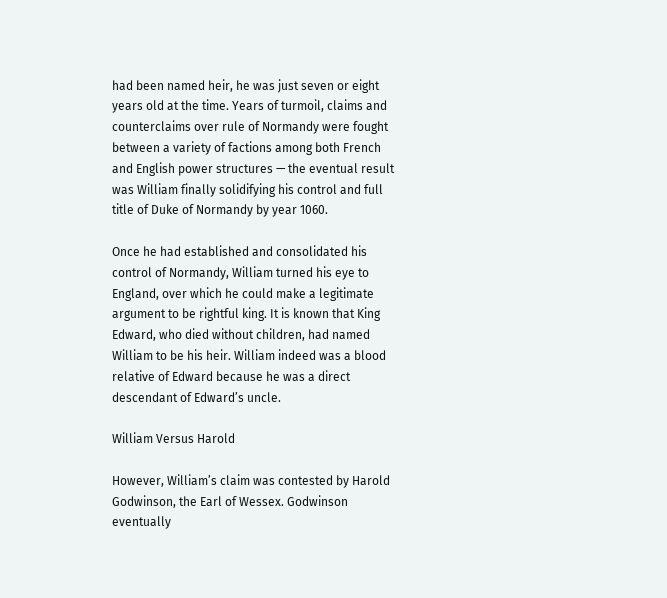had been named heir, he was just seven or eight years old at the time. Years of turmoil, claims and counterclaims over rule of Normandy were fought between a variety of factions among both French and English power structures — the eventual result was William finally solidifying his control and full title of Duke of Normandy by year 1060.

Once he had established and consolidated his control of Normandy, William turned his eye to England, over which he could make a legitimate argument to be rightful king. It is known that King Edward, who died without children, had named William to be his heir. William indeed was a blood relative of Edward because he was a direct descendant of Edward’s uncle.

William Versus Harold

However, William’s claim was contested by Harold Godwinson, the Earl of Wessex. Godwinson eventually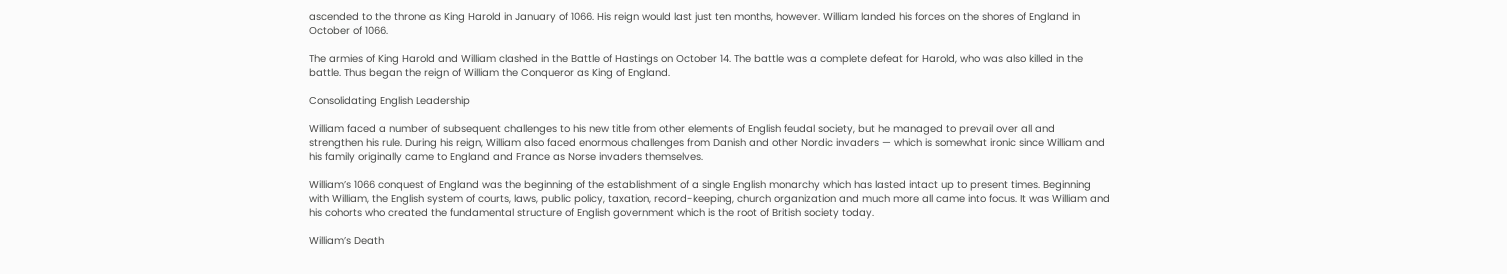ascended to the throne as King Harold in January of 1066. His reign would last just ten months, however. William landed his forces on the shores of England in October of 1066.

The armies of King Harold and William clashed in the Battle of Hastings on October 14. The battle was a complete defeat for Harold, who was also killed in the battle. Thus began the reign of William the Conqueror as King of England.

Consolidating English Leadership

William faced a number of subsequent challenges to his new title from other elements of English feudal society, but he managed to prevail over all and strengthen his rule. During his reign, William also faced enormous challenges from Danish and other Nordic invaders — which is somewhat ironic since William and his family originally came to England and France as Norse invaders themselves.

William’s 1066 conquest of England was the beginning of the establishment of a single English monarchy which has lasted intact up to present times. Beginning with William, the English system of courts, laws, public policy, taxation, record-keeping, church organization and much more all came into focus. It was William and his cohorts who created the fundamental structure of English government which is the root of British society today.

William’s Death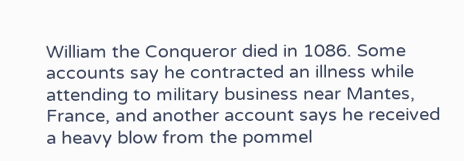William the Conqueror died in 1086. Some accounts say he contracted an illness while attending to military business near Mantes, France, and another account says he received a heavy blow from the pommel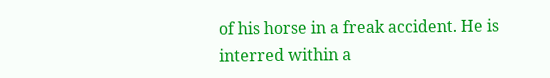of his horse in a freak accident. He is interred within a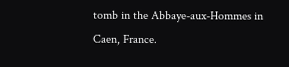tomb in the Abbaye-aux-Hommes in Caen, France.